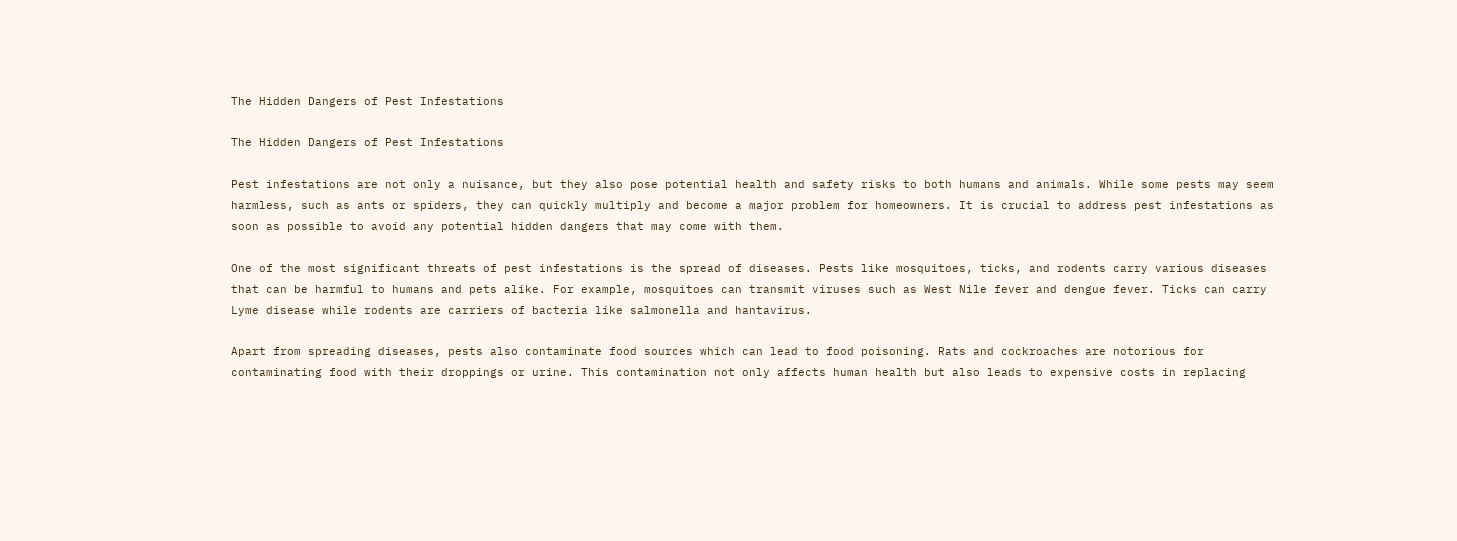The Hidden Dangers of Pest Infestations

The Hidden Dangers of Pest Infestations

Pest infestations are not only a nuisance, but they also pose potential health and safety risks to both humans and animals. While some pests may seem harmless, such as ants or spiders, they can quickly multiply and become a major problem for homeowners. It is crucial to address pest infestations as soon as possible to avoid any potential hidden dangers that may come with them.

One of the most significant threats of pest infestations is the spread of diseases. Pests like mosquitoes, ticks, and rodents carry various diseases that can be harmful to humans and pets alike. For example, mosquitoes can transmit viruses such as West Nile fever and dengue fever. Ticks can carry Lyme disease while rodents are carriers of bacteria like salmonella and hantavirus.

Apart from spreading diseases, pests also contaminate food sources which can lead to food poisoning. Rats and cockroaches are notorious for contaminating food with their droppings or urine. This contamination not only affects human health but also leads to expensive costs in replacing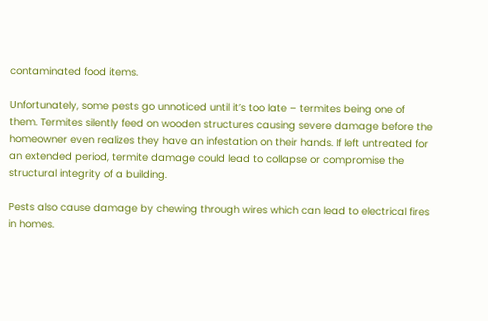contaminated food items.

Unfortunately, some pests go unnoticed until it’s too late – termites being one of them. Termites silently feed on wooden structures causing severe damage before the homeowner even realizes they have an infestation on their hands. If left untreated for an extended period, termite damage could lead to collapse or compromise the structural integrity of a building.

Pests also cause damage by chewing through wires which can lead to electrical fires in homes.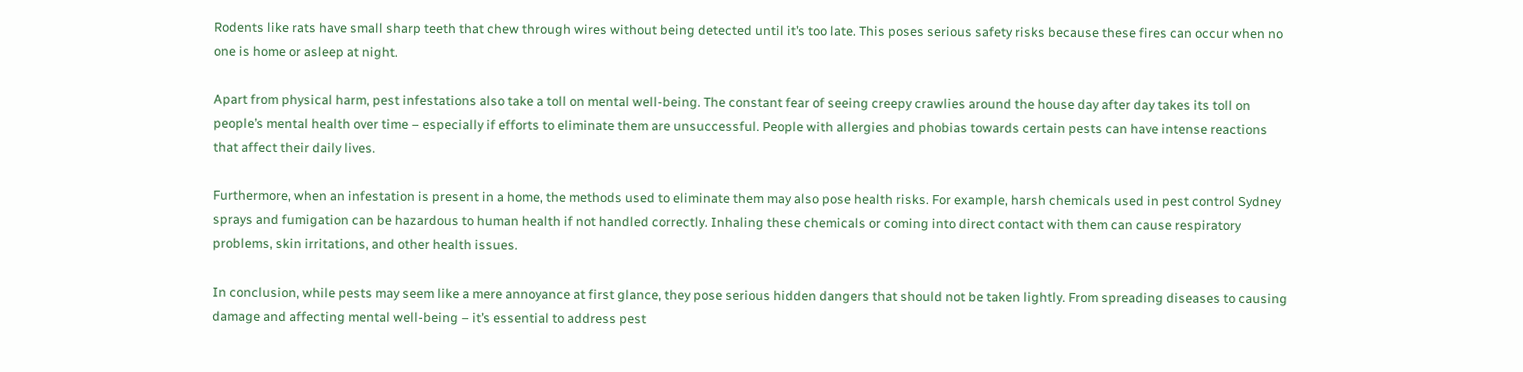Rodents like rats have small sharp teeth that chew through wires without being detected until it’s too late. This poses serious safety risks because these fires can occur when no one is home or asleep at night.

Apart from physical harm, pest infestations also take a toll on mental well-being. The constant fear of seeing creepy crawlies around the house day after day takes its toll on people’s mental health over time – especially if efforts to eliminate them are unsuccessful. People with allergies and phobias towards certain pests can have intense reactions that affect their daily lives.

Furthermore, when an infestation is present in a home, the methods used to eliminate them may also pose health risks. For example, harsh chemicals used in pest control Sydney sprays and fumigation can be hazardous to human health if not handled correctly. Inhaling these chemicals or coming into direct contact with them can cause respiratory problems, skin irritations, and other health issues.

In conclusion, while pests may seem like a mere annoyance at first glance, they pose serious hidden dangers that should not be taken lightly. From spreading diseases to causing damage and affecting mental well-being – it’s essential to address pest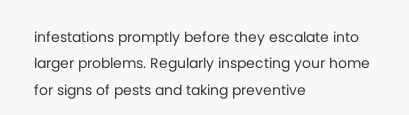infestations promptly before they escalate into larger problems. Regularly inspecting your home for signs of pests and taking preventive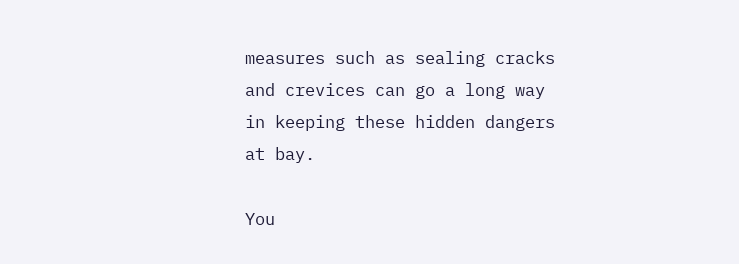measures such as sealing cracks and crevices can go a long way in keeping these hidden dangers at bay.

You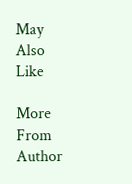May Also Like

More From Author